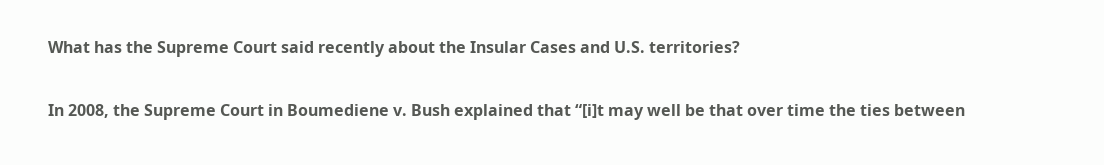What has the Supreme Court said recently about the Insular Cases and U.S. territories?


In 2008, the Supreme Court in Boumediene v. Bush explained that “[i]t may well be that over time the ties between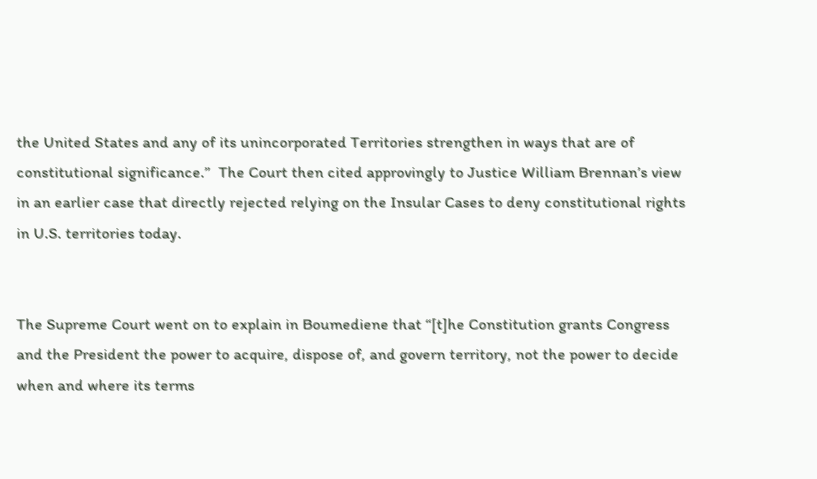the United States and any of its unincorporated Territories strengthen in ways that are of constitutional significance.”  The Court then cited approvingly to Justice William Brennan’s view in an earlier case that directly rejected relying on the Insular Cases to deny constitutional rights in U.S. territories today.


The Supreme Court went on to explain in Boumediene that “[t]he Constitution grants Congress and the President the power to acquire, dispose of, and govern territory, not the power to decide when and where its terms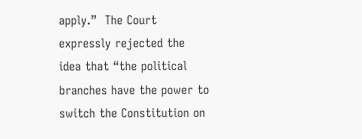apply.”  The Court expressly rejected the idea that “the political branches have the power to switch the Constitution on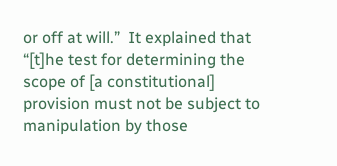or off at will.”  It explained that “[t]he test for determining the scope of [a constitutional] provision must not be subject to manipulation by those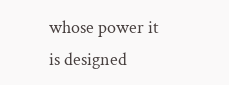whose power it is designed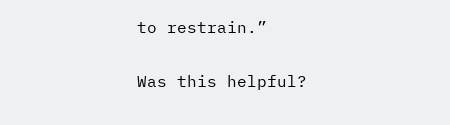to restrain.”

Was this helpful?